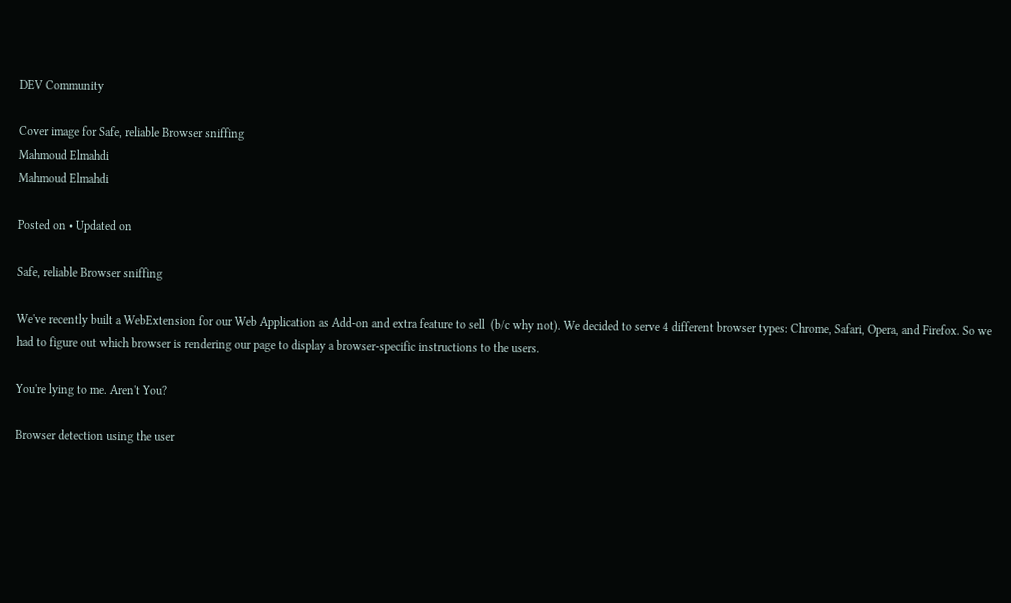DEV Community

Cover image for Safe, reliable Browser sniffing
Mahmoud Elmahdi
Mahmoud Elmahdi

Posted on • Updated on

Safe, reliable Browser sniffing

We've recently built a WebExtension for our Web Application as Add-on and extra feature to sell  (b/c why not). We decided to serve 4 different browser types: Chrome, Safari, Opera, and Firefox. So we had to figure out which browser is rendering our page to display a browser-specific instructions to the users.

You're lying to me. Aren't You?

Browser detection using the user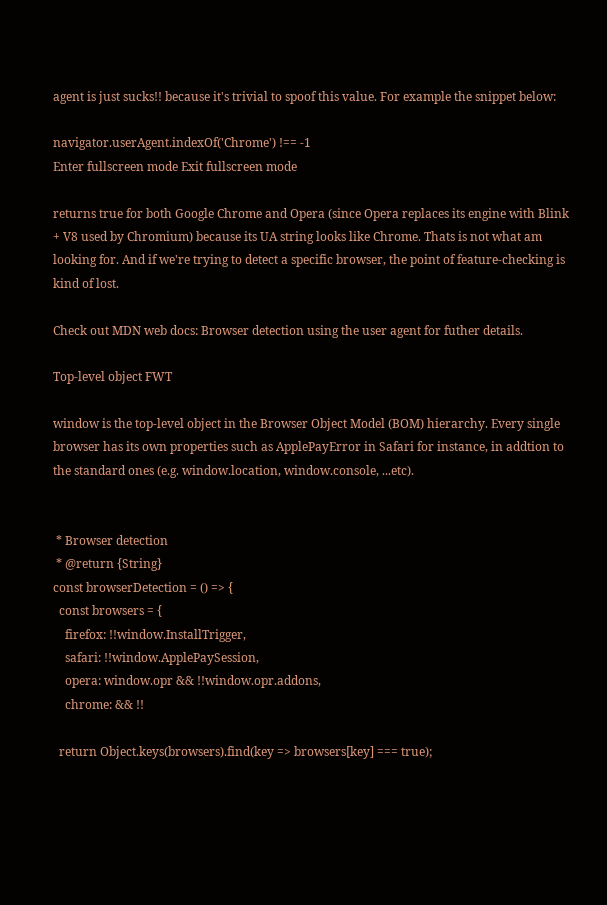agent is just sucks!! because it's trivial to spoof this value. For example the snippet below:

navigator.userAgent.indexOf('Chrome') !== -1
Enter fullscreen mode Exit fullscreen mode

returns true for both Google Chrome and Opera (since Opera replaces its engine with Blink + V8 used by Chromium) because its UA string looks like Chrome. Thats is not what am looking for. And if we're trying to detect a specific browser, the point of feature-checking is kind of lost.

Check out MDN web docs: Browser detection using the user agent for futher details.

Top-level object FWT

window is the top-level object in the Browser Object Model (BOM) hierarchy. Every single browser has its own properties such as ApplePayError in Safari for instance, in addtion to the standard ones (e.g. window.location, window.console, ...etc).


 * Browser detection
 * @return {String}
const browserDetection = () => {
  const browsers = {
    firefox: !!window.InstallTrigger,
    safari: !!window.ApplePaySession,
    opera: window.opr && !!window.opr.addons,
    chrome: && !!

  return Object.keys(browsers).find(key => browsers[key] === true);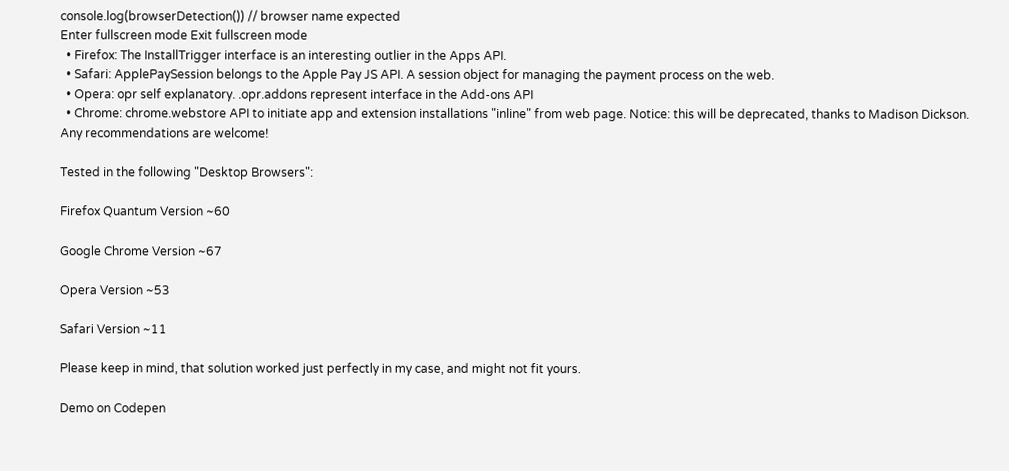console.log(browserDetection()) // browser name expected
Enter fullscreen mode Exit fullscreen mode
  • Firefox: The InstallTrigger interface is an interesting outlier in the Apps API.
  • Safari: ApplePaySession belongs to the Apple Pay JS API. A session object for managing the payment process on the web.
  • Opera: opr self explanatory. .opr.addons represent interface in the Add-ons API
  • Chrome: chrome.webstore API to initiate app and extension installations "inline" from web page. Notice: this will be deprecated, thanks to Madison Dickson. Any recommendations are welcome!

Tested in the following "Desktop Browsers":

Firefox Quantum Version ~60

Google Chrome Version ~67

Opera Version ~53

Safari Version ~11

Please keep in mind, that solution worked just perfectly in my case, and might not fit yours.

Demo on Codepen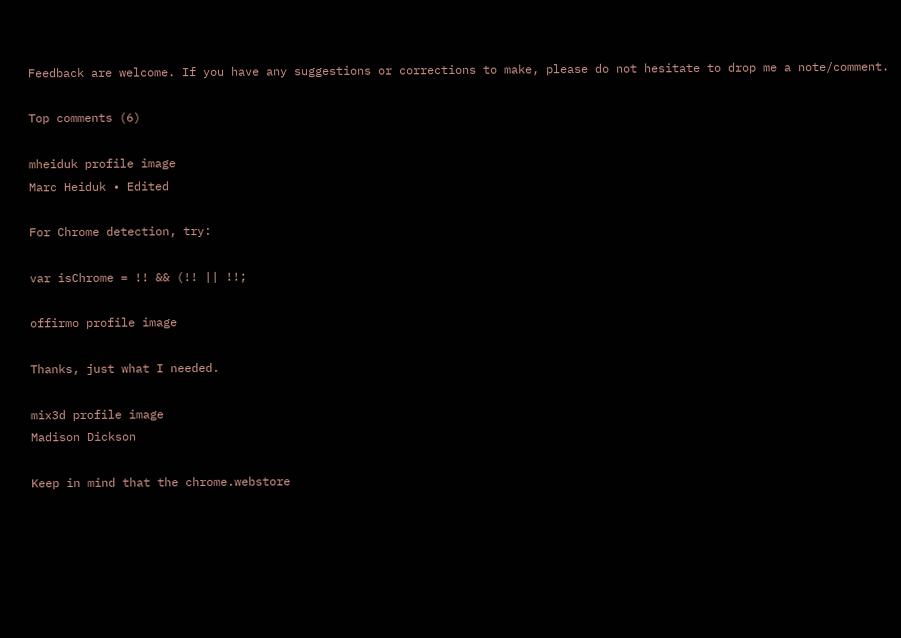Feedback are welcome. If you have any suggestions or corrections to make, please do not hesitate to drop me a note/comment.

Top comments (6)

mheiduk profile image
Marc Heiduk • Edited

For Chrome detection, try:

var isChrome = !! && (!! || !!;

offirmo profile image

Thanks, just what I needed.

mix3d profile image
Madison Dickson

Keep in mind that the chrome.webstore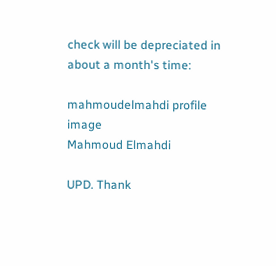check will be depreciated in about a month's time:

mahmoudelmahdi profile image
Mahmoud Elmahdi

UPD. Thank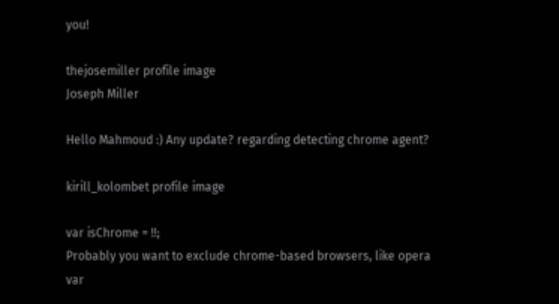you!

thejosemiller profile image
Joseph Miller

Hello Mahmoud :) Any update? regarding detecting chrome agent?

kirill_kolombet profile image

var isChrome = !!;
Probably you want to exclude chrome-based browsers, like opera
var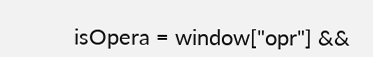isOpera = window["opr"] &&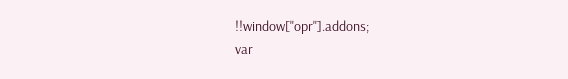!!window["opr"].addons;
var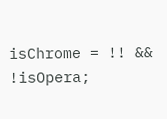isChrome = !! && !isOpera;